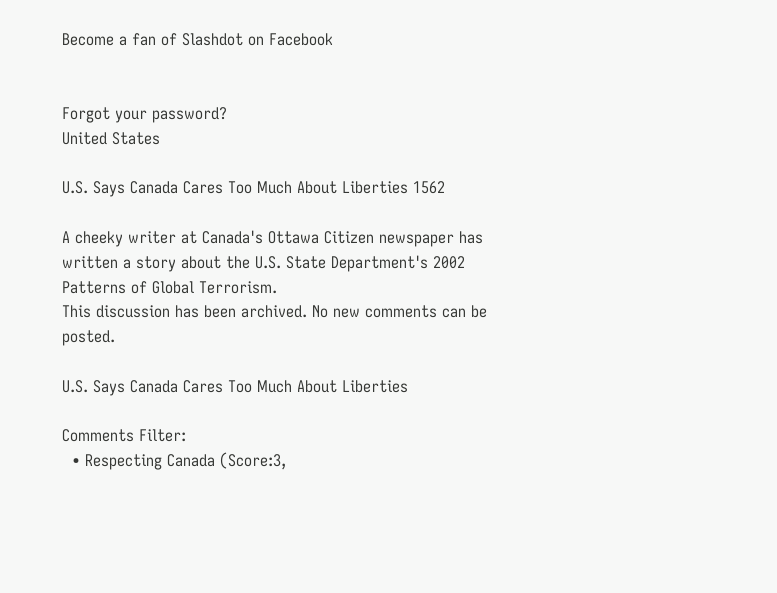Become a fan of Slashdot on Facebook


Forgot your password?
United States

U.S. Says Canada Cares Too Much About Liberties 1562

A cheeky writer at Canada's Ottawa Citizen newspaper has written a story about the U.S. State Department's 2002 Patterns of Global Terrorism.
This discussion has been archived. No new comments can be posted.

U.S. Says Canada Cares Too Much About Liberties

Comments Filter:
  • Respecting Canada (Score:3,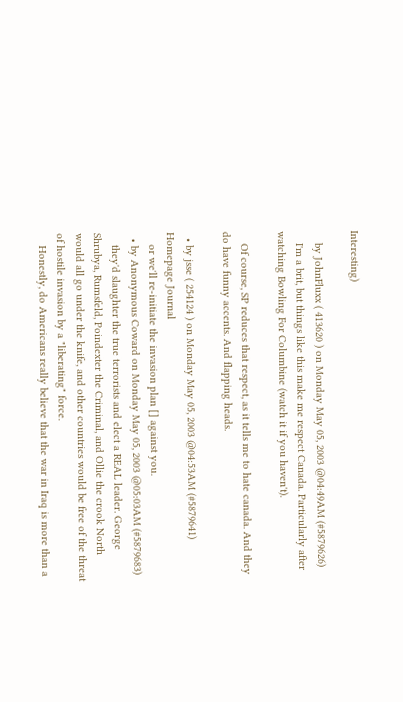Interesting)

    by JohnFluxx ( 413620 ) on Monday May 05, 2003 @04:49AM (#5879626)
    I'm a brit, but things like this make me respect Canada. Particularly after watching Bowling For Columbine (watch it if you haven't).

    Of course, SP reduces that respect, as it tells me to hate canada. And they do have funny accents. And flapping heads.

  • by jsse ( 254124 ) on Monday May 05, 2003 @04:53AM (#5879641) Homepage Journal
    or we'll re-initiate the invasion plan [] against you.
  • by Anonymous Coward on Monday May 05, 2003 @05:03AM (#5879683)
    they'd slaughter the true terrorists and elect a REAL leader. George Shrubya, Rumsfeld, Poindexter the Criminal, and Ollie the crook North would all go under the knife, and other countries would be free of the threat of hostile invasion by a "liberating" force.
    Honestly, do Americans really believe that the war in Iraq is more than a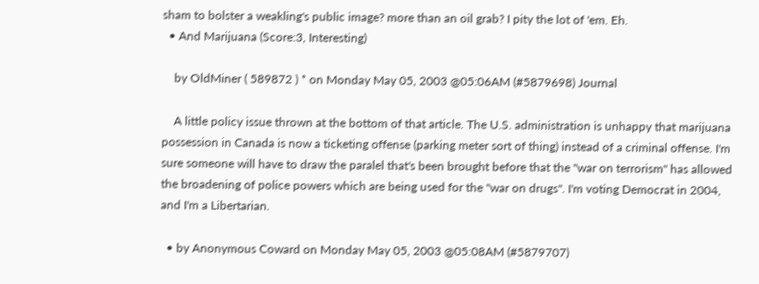sham to bolster a weakling's public image? more than an oil grab? I pity the lot of 'em. Eh.
  • And Marijuana (Score:3, Interesting)

    by OldMiner ( 589872 ) * on Monday May 05, 2003 @05:06AM (#5879698) Journal

    A little policy issue thrown at the bottom of that article. The U.S. administration is unhappy that marijuana possession in Canada is now a ticketing offense (parking meter sort of thing) instead of a criminal offense. I'm sure someone will have to draw the paralel that's been brought before that the "war on terrorism" has allowed the broadening of police powers which are being used for the "war on drugs". I'm voting Democrat in 2004, and I'm a Libertarian.

  • by Anonymous Coward on Monday May 05, 2003 @05:08AM (#5879707)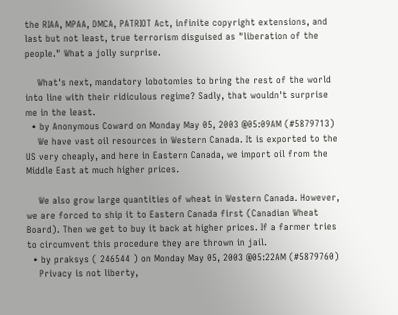the RIAA, MPAA, DMCA, PATRIOT Act, infinite copyright extensions, and last but not least, true terrorism disguised as "liberation of the people." What a jolly surprise.

    What's next, mandatory lobotomies to bring the rest of the world into line with their ridiculous regime? Sadly, that wouldn't surprise me in the least.
  • by Anonymous Coward on Monday May 05, 2003 @05:09AM (#5879713)
    We have vast oil resources in Western Canada. It is exported to the US very cheaply, and here in Eastern Canada, we import oil from the Middle East at much higher prices.

    We also grow large quantities of wheat in Western Canada. However, we are forced to ship it to Eastern Canada first (Canadian Wheat Board). Then we get to buy it back at higher prices. If a farmer tries to circumvent this procedure they are thrown in jail.
  • by praksys ( 246544 ) on Monday May 05, 2003 @05:22AM (#5879760)
    Privacy is not liberty,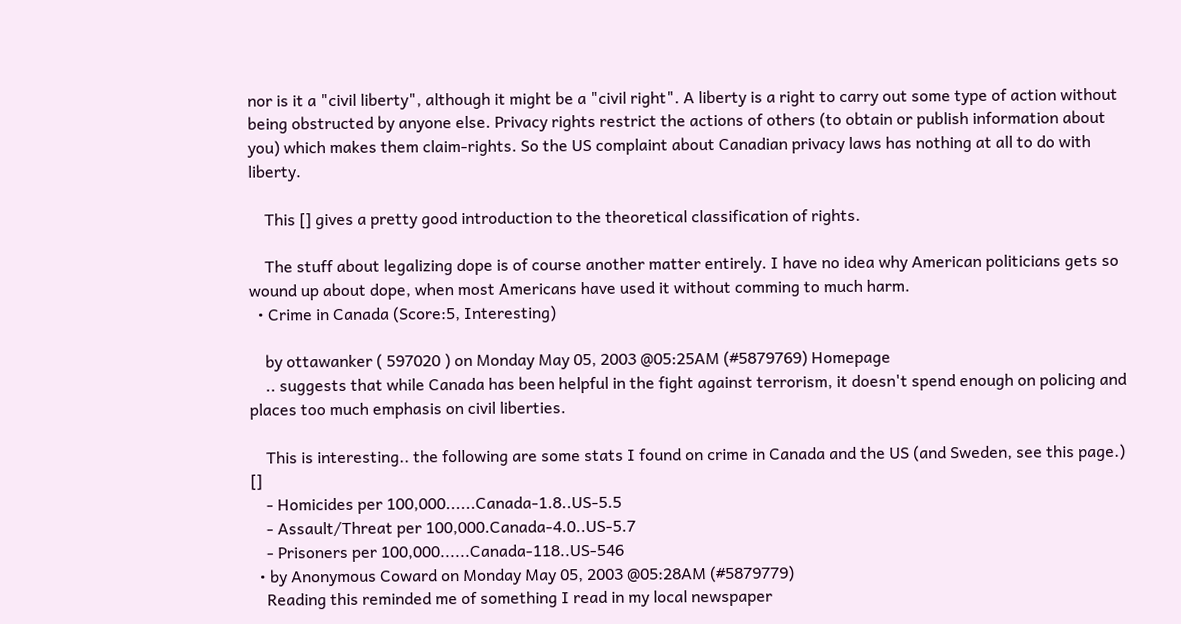nor is it a "civil liberty", although it might be a "civil right". A liberty is a right to carry out some type of action without being obstructed by anyone else. Privacy rights restrict the actions of others (to obtain or publish information about you) which makes them claim-rights. So the US complaint about Canadian privacy laws has nothing at all to do with liberty.

    This [] gives a pretty good introduction to the theoretical classification of rights.

    The stuff about legalizing dope is of course another matter entirely. I have no idea why American politicians gets so wound up about dope, when most Americans have used it without comming to much harm.
  • Crime in Canada (Score:5, Interesting)

    by ottawanker ( 597020 ) on Monday May 05, 2003 @05:25AM (#5879769) Homepage
    .. suggests that while Canada has been helpful in the fight against terrorism, it doesn't spend enough on policing and places too much emphasis on civil liberties.

    This is interesting.. the following are some stats I found on crime in Canada and the US (and Sweden, see this page.) []
    - Homicides per 100,000......Canada-1.8..US-5.5
    - Assault/Threat per 100,000.Canada-4.0..US-5.7
    - Prisoners per 100,000......Canada-118..US-546
  • by Anonymous Coward on Monday May 05, 2003 @05:28AM (#5879779)
    Reading this reminded me of something I read in my local newspaper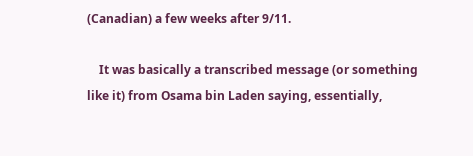(Canadian) a few weeks after 9/11.

    It was basically a transcribed message (or something like it) from Osama bin Laden saying, essentially,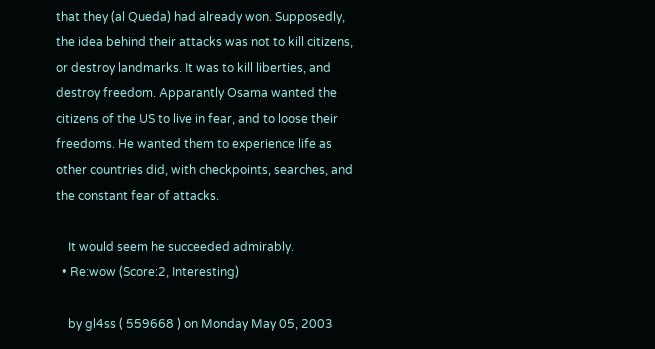that they (al Queda) had already won. Supposedly, the idea behind their attacks was not to kill citizens, or destroy landmarks. It was to kill liberties, and destroy freedom. Apparantly Osama wanted the citizens of the US to live in fear, and to loose their freedoms. He wanted them to experience life as other countries did, with checkpoints, searches, and the constant fear of attacks.

    It would seem he succeeded admirably.
  • Re:wow (Score:2, Interesting)

    by gl4ss ( 559668 ) on Monday May 05, 2003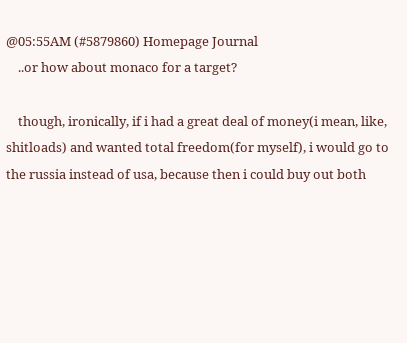@05:55AM (#5879860) Homepage Journal
    ..or how about monaco for a target?

    though, ironically, if i had a great deal of money(i mean, like, shitloads) and wanted total freedom(for myself), i would go to the russia instead of usa, because then i could buy out both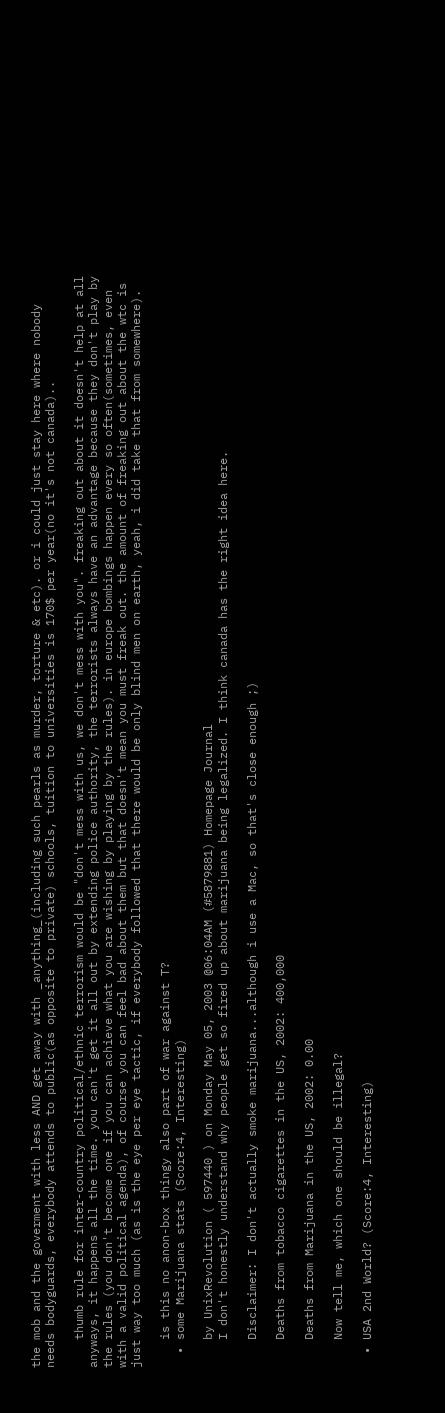the mob and the goverment with less AND get away with _anything_(including such pearls as murder, torture & etc). or i could just stay here where nobody needs bodyguards, everybody attends to public(as opposite to private) schools, tuition to universities is 170$ per year(no it's not canada)..

    thumb rule for inter-country political/ethnic terrorism would be "don't mess with us, we don't mess with you". freaking out about it doesn't help at all anyways, it happens all the time. you can't get it all out by extending police authority, the terrorists always have an advantage because they don't play by the rules (you don't become one if you can achieve what you are wishing by playing by the rules). in europe bombings happen every so often(sometimes, even with a valid political agenda), of course you can feel bad about them but that doesn't mean you must freak out. the amount of freaking out about the wtc is just way too much (as is the eye per eye tactic, if everybody followed that there would be only blind men on earth, yeah, i did take that from somewhere).

    is this no anon-box thingy also part of war against T?
  • some Marijuana stats (Score:4, Interesting)

    by UnixRevolution ( 597440 ) on Monday May 05, 2003 @06:04AM (#5879881) Homepage Journal
    I don't honestly understand why people get so fired up about marijuana being legalized. I think canada has the right idea here.

    Disclaimer: I don't actually smoke marijuana...although i use a Mac, so that's close enough ;)

    Deaths from tobacco cigarettes in the US, 2002: 400,000

    Deaths from Marijuana in the US, 2002: 0.00

    Now tell me, which one should be illegal?

  • USA 2nd World? (Score:4, Interesting)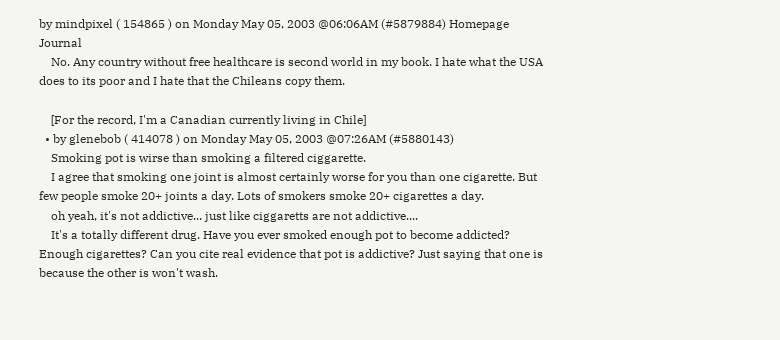by mindpixel ( 154865 ) on Monday May 05, 2003 @06:06AM (#5879884) Homepage Journal
    No. Any country without free healthcare is second world in my book. I hate what the USA does to its poor and I hate that the Chileans copy them.

    [For the record, I'm a Canadian currently living in Chile]
  • by glenebob ( 414078 ) on Monday May 05, 2003 @07:26AM (#5880143)
    Smoking pot is wirse than smoking a filtered ciggarette.
    I agree that smoking one joint is almost certainly worse for you than one cigarette. But few people smoke 20+ joints a day. Lots of smokers smoke 20+ cigarettes a day.
    oh yeah, it's not addictive... just like ciggaretts are not addictive....
    It's a totally different drug. Have you ever smoked enough pot to become addicted? Enough cigarettes? Can you cite real evidence that pot is addictive? Just saying that one is because the other is won't wash.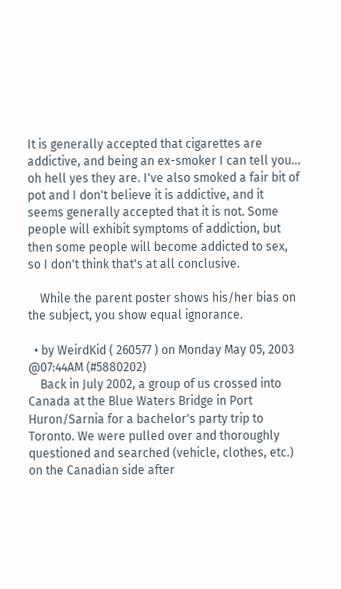It is generally accepted that cigarettes are addictive, and being an ex-smoker I can tell you... oh hell yes they are. I've also smoked a fair bit of pot and I don't believe it is addictive, and it seems generally accepted that it is not. Some people will exhibit symptoms of addiction, but then some people will become addicted to sex, so I don't think that's at all conclusive.

    While the parent poster shows his/her bias on the subject, you show equal ignorance.

  • by WeirdKid ( 260577 ) on Monday May 05, 2003 @07:44AM (#5880202)
    Back in July 2002, a group of us crossed into Canada at the Blue Waters Bridge in Port Huron/Sarnia for a bachelor's party trip to Toronto. We were pulled over and thoroughly questioned and searched (vehicle, clothes, etc.) on the Canadian side after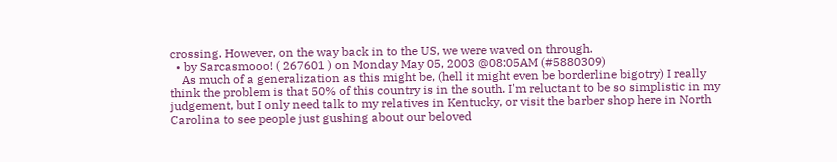crossing. However, on the way back in to the US, we were waved on through.
  • by Sarcasmooo! ( 267601 ) on Monday May 05, 2003 @08:05AM (#5880309)
    As much of a generalization as this might be, (hell it might even be borderline bigotry) I really think the problem is that 50% of this country is in the south. I'm reluctant to be so simplistic in my judgement, but I only need talk to my relatives in Kentucky, or visit the barber shop here in North Carolina to see people just gushing about our beloved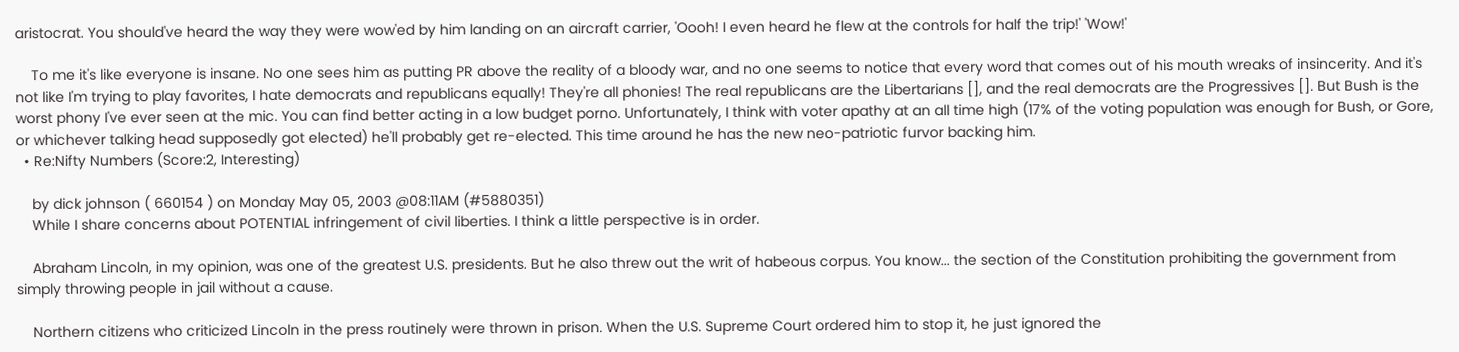aristocrat. You should've heard the way they were wow'ed by him landing on an aircraft carrier, 'Oooh! I even heard he flew at the controls for half the trip!' 'Wow!'

    To me it's like everyone is insane. No one sees him as putting PR above the reality of a bloody war, and no one seems to notice that every word that comes out of his mouth wreaks of insincerity. And it's not like I'm trying to play favorites, I hate democrats and republicans equally! They're all phonies! The real republicans are the Libertarians [], and the real democrats are the Progressives []. But Bush is the worst phony I've ever seen at the mic. You can find better acting in a low budget porno. Unfortunately, I think with voter apathy at an all time high (17% of the voting population was enough for Bush, or Gore, or whichever talking head supposedly got elected) he'll probably get re-elected. This time around he has the new neo-patriotic furvor backing him.
  • Re:Nifty Numbers (Score:2, Interesting)

    by dick johnson ( 660154 ) on Monday May 05, 2003 @08:11AM (#5880351)
    While I share concerns about POTENTIAL infringement of civil liberties. I think a little perspective is in order.

    Abraham Lincoln, in my opinion, was one of the greatest U.S. presidents. But he also threw out the writ of habeous corpus. You know... the section of the Constitution prohibiting the government from simply throwing people in jail without a cause.

    Northern citizens who criticized Lincoln in the press routinely were thrown in prison. When the U.S. Supreme Court ordered him to stop it, he just ignored the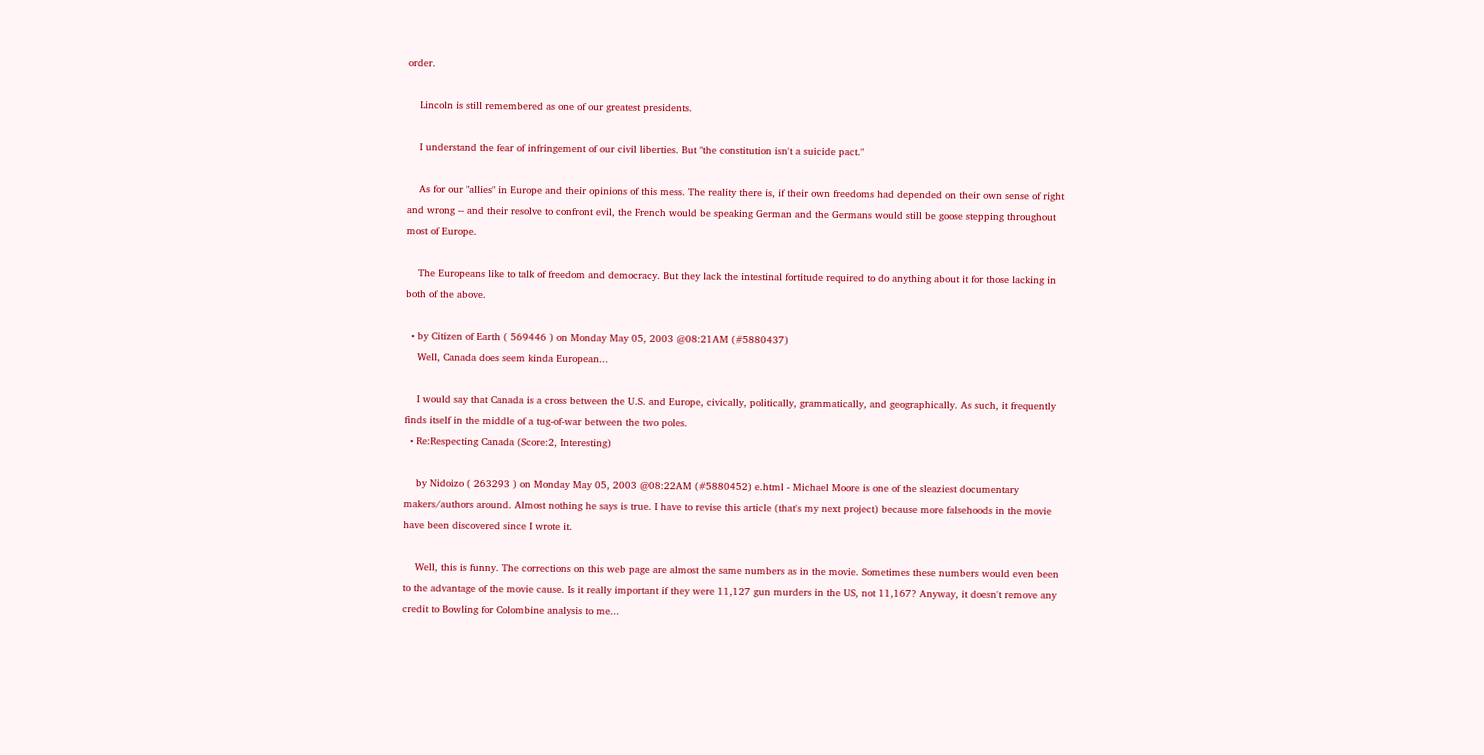order.

    Lincoln is still remembered as one of our greatest presidents.

    I understand the fear of infringement of our civil liberties. But "the constitution isn't a suicide pact."

    As for our "allies" in Europe and their opinions of this mess. The reality there is, if their own freedoms had depended on their own sense of right and wrong -- and their resolve to confront evil, the French would be speaking German and the Germans would still be goose stepping throughout most of Europe.

    The Europeans like to talk of freedom and democracy. But they lack the intestinal fortitude required to do anything about it for those lacking in both of the above.

  • by Citizen of Earth ( 569446 ) on Monday May 05, 2003 @08:21AM (#5880437)
    Well, Canada does seem kinda European...

    I would say that Canada is a cross between the U.S. and Europe, civically, politically, grammatically, and geographically. As such, it frequently finds itself in the middle of a tug-of-war between the two poles.
  • Re:Respecting Canada (Score:2, Interesting)

    by Nidoizo ( 263293 ) on Monday May 05, 2003 @08:22AM (#5880452) e.html - Michael Moore is one of the sleaziest documentary makers/authors around. Almost nothing he says is true. I have to revise this article (that's my next project) because more falsehoods in the movie have been discovered since I wrote it.

    Well, this is funny. The corrections on this web page are almost the same numbers as in the movie. Sometimes these numbers would even been to the advantage of the movie cause. Is it really important if they were 11,127 gun murders in the US, not 11,167? Anyway, it doesn't remove any credit to Bowling for Colombine analysis to me...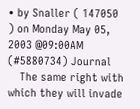• by Snaller ( 147050 ) on Monday May 05, 2003 @09:00AM (#5880734) Journal
    The same right with which they will invade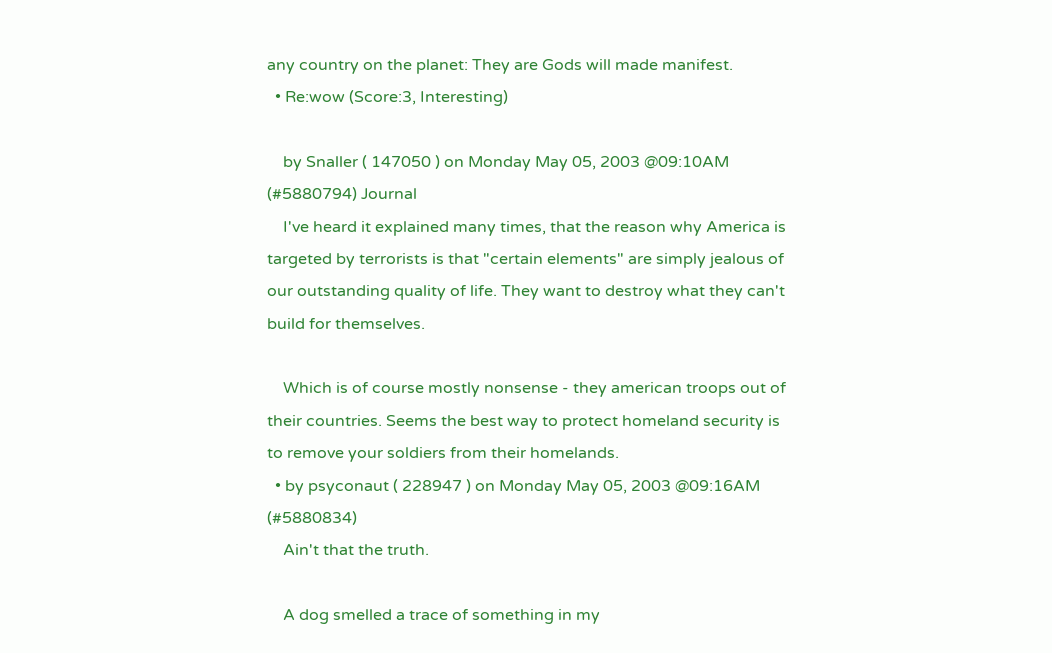any country on the planet: They are Gods will made manifest.
  • Re:wow (Score:3, Interesting)

    by Snaller ( 147050 ) on Monday May 05, 2003 @09:10AM (#5880794) Journal
    I've heard it explained many times, that the reason why America is targeted by terrorists is that "certain elements" are simply jealous of our outstanding quality of life. They want to destroy what they can't build for themselves.

    Which is of course mostly nonsense - they american troops out of their countries. Seems the best way to protect homeland security is to remove your soldiers from their homelands.
  • by psyconaut ( 228947 ) on Monday May 05, 2003 @09:16AM (#5880834)
    Ain't that the truth.

    A dog smelled a trace of something in my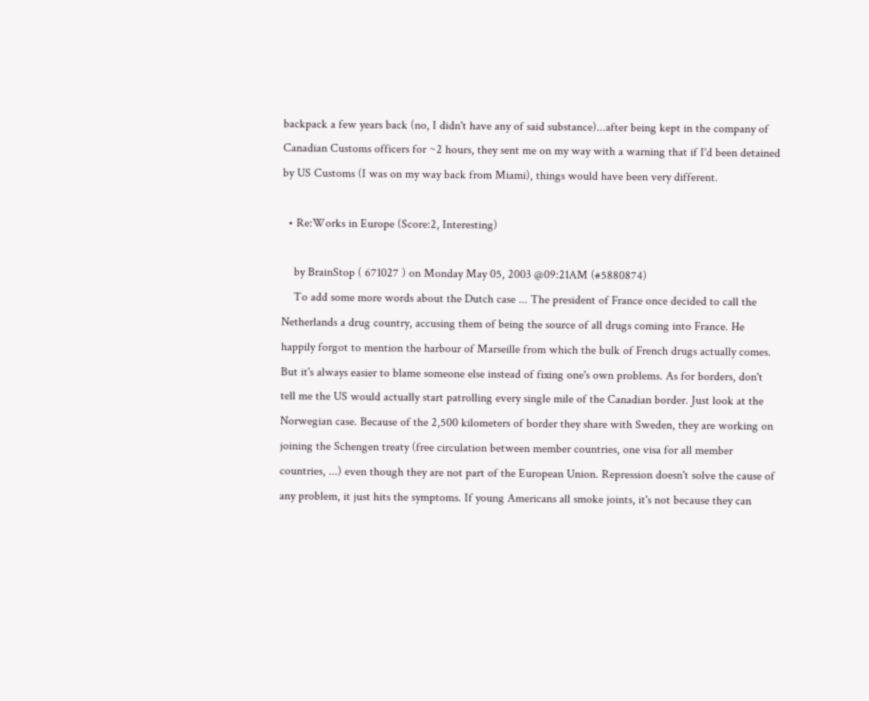backpack a few years back (no, I didn't have any of said substance)...after being kept in the company of Canadian Customs officers for ~2 hours, they sent me on my way with a warning that if I'd been detained by US Customs (I was on my way back from Miami), things would have been very different.

  • Re:Works in Europe (Score:2, Interesting)

    by BrainStop ( 671027 ) on Monday May 05, 2003 @09:21AM (#5880874)
    To add some more words about the Dutch case ... The president of France once decided to call the Netherlands a drug country, accusing them of being the source of all drugs coming into France. He happily forgot to mention the harbour of Marseille from which the bulk of French drugs actually comes. But it's always easier to blame someone else instead of fixing one's own problems. As for borders, don't tell me the US would actually start patrolling every single mile of the Canadian border. Just look at the Norwegian case. Because of the 2,500 kilometers of border they share with Sweden, they are working on joining the Schengen treaty (free circulation between member countries, one visa for all member countries, ...) even though they are not part of the European Union. Repression doesn't solve the cause of any problem, it just hits the symptoms. If young Americans all smoke joints, it's not because they can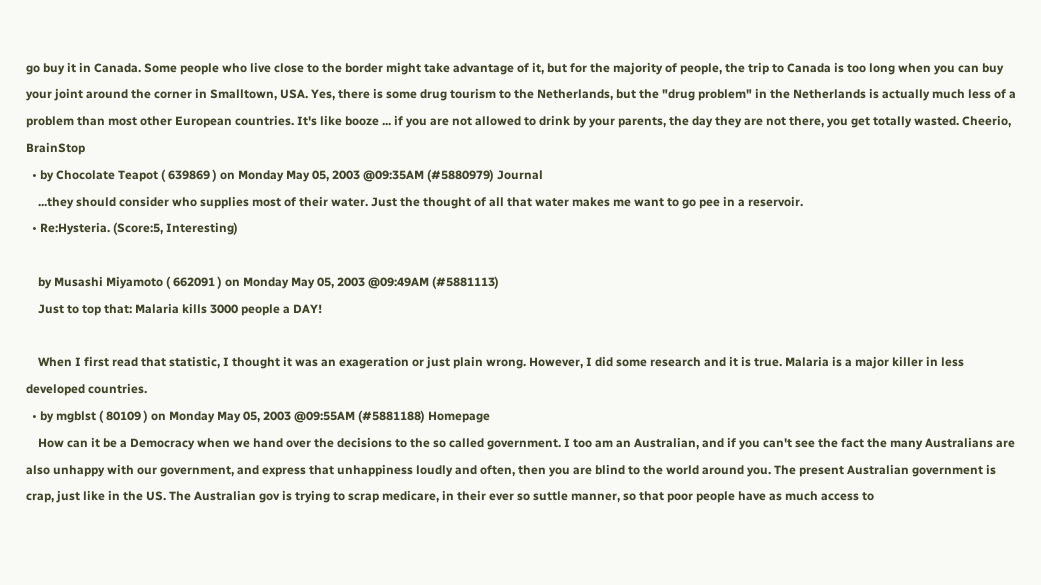go buy it in Canada. Some people who live close to the border might take advantage of it, but for the majority of people, the trip to Canada is too long when you can buy your joint around the corner in Smalltown, USA. Yes, there is some drug tourism to the Netherlands, but the "drug problem" in the Netherlands is actually much less of a problem than most other European countries. It's like booze ... if you are not allowed to drink by your parents, the day they are not there, you get totally wasted. Cheerio, BrainStop
  • by Chocolate Teapot ( 639869 ) on Monday May 05, 2003 @09:35AM (#5880979) Journal
    ...they should consider who supplies most of their water. Just the thought of all that water makes me want to go pee in a reservoir.
  • Re:Hysteria. (Score:5, Interesting)

    by Musashi Miyamoto ( 662091 ) on Monday May 05, 2003 @09:49AM (#5881113)
    Just to top that: Malaria kills 3000 people a DAY!

    When I first read that statistic, I thought it was an exageration or just plain wrong. However, I did some research and it is true. Malaria is a major killer in less developed countries.
  • by mgblst ( 80109 ) on Monday May 05, 2003 @09:55AM (#5881188) Homepage
    How can it be a Democracy when we hand over the decisions to the so called government. I too am an Australian, and if you can't see the fact the many Australians are also unhappy with our government, and express that unhappiness loudly and often, then you are blind to the world around you. The present Australian government is crap, just like in the US. The Australian gov is trying to scrap medicare, in their ever so suttle manner, so that poor people have as much access to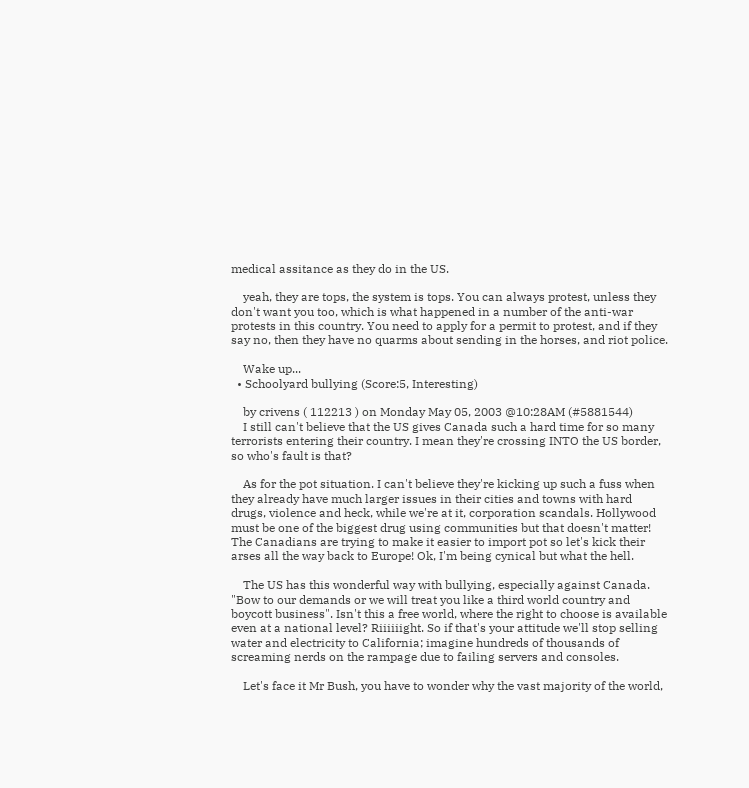medical assitance as they do in the US.

    yeah, they are tops, the system is tops. You can always protest, unless they don't want you too, which is what happened in a number of the anti-war protests in this country. You need to apply for a permit to protest, and if they say no, then they have no quarms about sending in the horses, and riot police.

    Wake up...
  • Schoolyard bullying (Score:5, Interesting)

    by crivens ( 112213 ) on Monday May 05, 2003 @10:28AM (#5881544)
    I still can't believe that the US gives Canada such a hard time for so many terrorists entering their country. I mean they're crossing INTO the US border, so who's fault is that?

    As for the pot situation. I can't believe they're kicking up such a fuss when they already have much larger issues in their cities and towns with hard drugs, violence and heck, while we're at it, corporation scandals. Hollywood must be one of the biggest drug using communities but that doesn't matter! The Canadians are trying to make it easier to import pot so let's kick their arses all the way back to Europe! Ok, I'm being cynical but what the hell.

    The US has this wonderful way with bullying, especially against Canada. "Bow to our demands or we will treat you like a third world country and boycott business". Isn't this a free world, where the right to choose is available even at a national level? Riiiiiight. So if that's your attitude we'll stop selling water and electricity to California; imagine hundreds of thousands of screaming nerds on the rampage due to failing servers and consoles.

    Let's face it Mr Bush, you have to wonder why the vast majority of the world,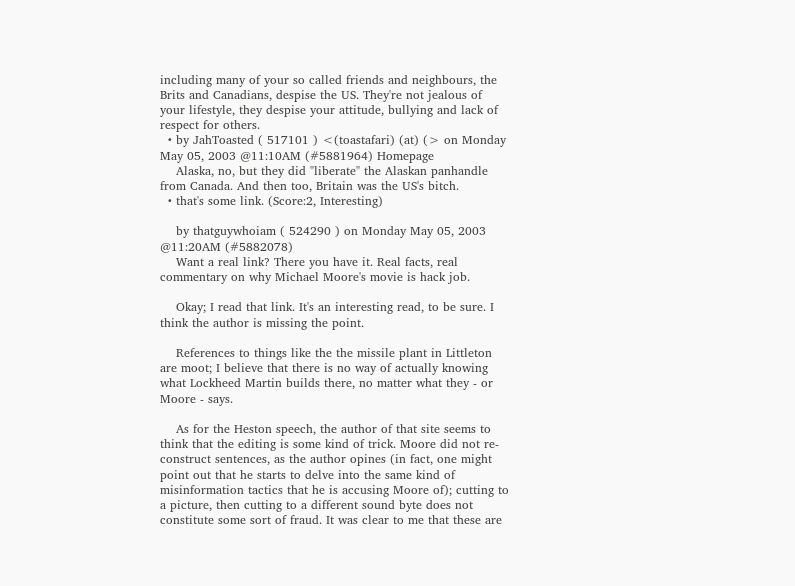including many of your so called friends and neighbours, the Brits and Canadians, despise the US. They're not jealous of your lifestyle, they despise your attitude, bullying and lack of respect for others.
  • by JahToasted ( 517101 ) <(toastafari) (at) (> on Monday May 05, 2003 @11:10AM (#5881964) Homepage
    Alaska, no, but they did "liberate" the Alaskan panhandle from Canada. And then too, Britain was the US's bitch.
  • that's some link. (Score:2, Interesting)

    by thatguywhoiam ( 524290 ) on Monday May 05, 2003 @11:20AM (#5882078)
    Want a real link? There you have it. Real facts, real commentary on why Michael Moore's movie is hack job.

    Okay; I read that link. It's an interesting read, to be sure. I think the author is missing the point.

    References to things like the the missile plant in Littleton are moot; I believe that there is no way of actually knowing what Lockheed Martin builds there, no matter what they - or Moore - says.

    As for the Heston speech, the author of that site seems to think that the editing is some kind of trick. Moore did not re-construct sentences, as the author opines (in fact, one might point out that he starts to delve into the same kind of misinformation tactics that he is accusing Moore of); cutting to a picture, then cutting to a different sound byte does not constitute some sort of fraud. It was clear to me that these are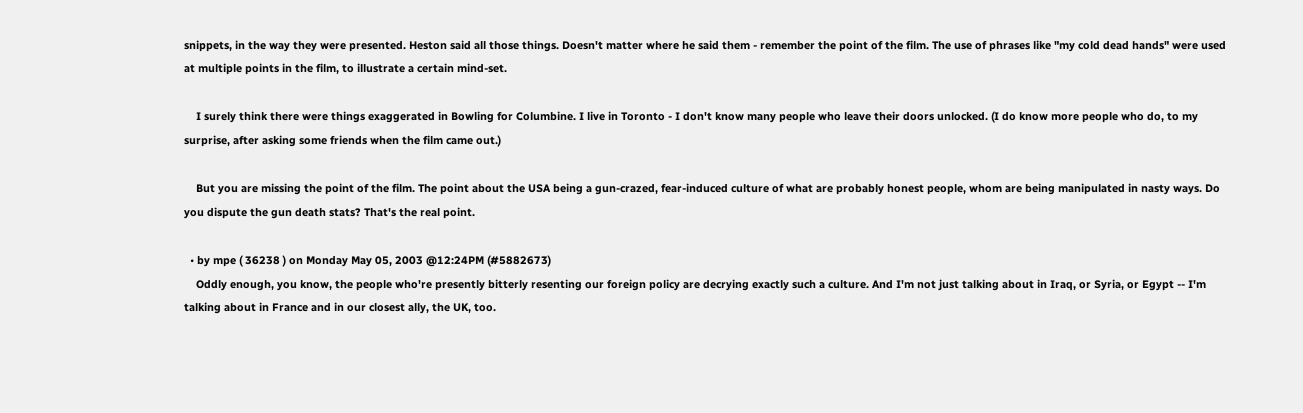snippets, in the way they were presented. Heston said all those things. Doesn't matter where he said them - remember the point of the film. The use of phrases like "my cold dead hands" were used at multiple points in the film, to illustrate a certain mind-set.

    I surely think there were things exaggerated in Bowling for Columbine. I live in Toronto - I don't know many people who leave their doors unlocked. (I do know more people who do, to my surprise, after asking some friends when the film came out.)

    But you are missing the point of the film. The point about the USA being a gun-crazed, fear-induced culture of what are probably honest people, whom are being manipulated in nasty ways. Do you dispute the gun death stats? That's the real point.

  • by mpe ( 36238 ) on Monday May 05, 2003 @12:24PM (#5882673)
    Oddly enough, you know, the people who're presently bitterly resenting our foreign policy are decrying exactly such a culture. And I'm not just talking about in Iraq, or Syria, or Egypt -- I'm talking about in France and in our closest ally, the UK, too.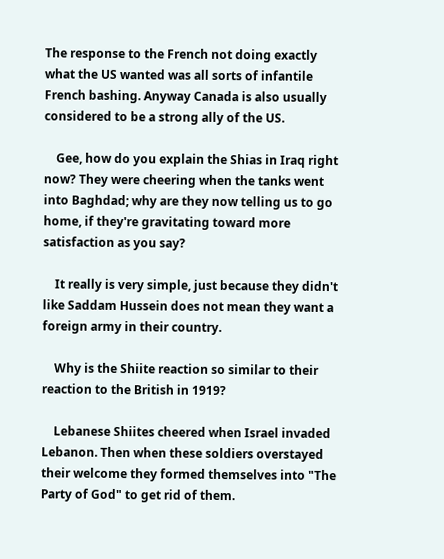The response to the French not doing exactly what the US wanted was all sorts of infantile French bashing. Anyway Canada is also usually considered to be a strong ally of the US.

    Gee, how do you explain the Shias in Iraq right now? They were cheering when the tanks went into Baghdad; why are they now telling us to go home, if they're gravitating toward more satisfaction as you say?

    It really is very simple, just because they didn't like Saddam Hussein does not mean they want a foreign army in their country.

    Why is the Shiite reaction so similar to their reaction to the British in 1919?

    Lebanese Shiites cheered when Israel invaded Lebanon. Then when these soldiers overstayed their welcome they formed themselves into "The Party of God" to get rid of them.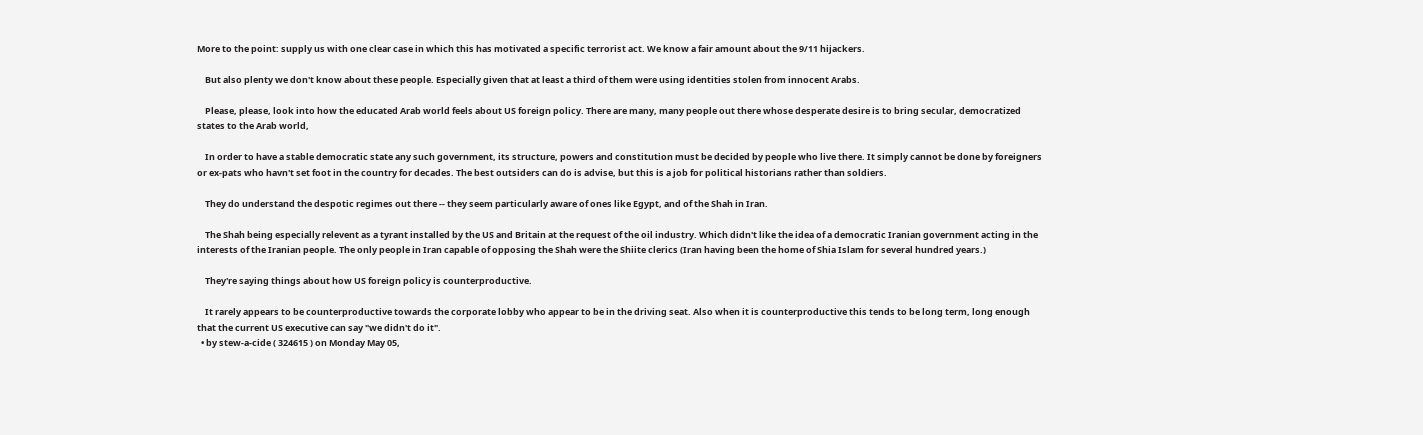More to the point: supply us with one clear case in which this has motivated a specific terrorist act. We know a fair amount about the 9/11 hijackers.

    But also plenty we don't know about these people. Especially given that at least a third of them were using identities stolen from innocent Arabs.

    Please, please, look into how the educated Arab world feels about US foreign policy. There are many, many people out there whose desperate desire is to bring secular, democratized states to the Arab world,

    In order to have a stable democratic state any such government, its structure, powers and constitution must be decided by people who live there. It simply cannot be done by foreigners or ex-pats who havn't set foot in the country for decades. The best outsiders can do is advise, but this is a job for political historians rather than soldiers.

    They do understand the despotic regimes out there -- they seem particularly aware of ones like Egypt, and of the Shah in Iran.

    The Shah being especially relevent as a tyrant installed by the US and Britain at the request of the oil industry. Which didn't like the idea of a democratic Iranian government acting in the interests of the Iranian people. The only people in Iran capable of opposing the Shah were the Shiite clerics (Iran having been the home of Shia Islam for several hundred years.)

    They're saying things about how US foreign policy is counterproductive.

    It rarely appears to be counterproductive towards the corporate lobby who appear to be in the driving seat. Also when it is counterproductive this tends to be long term, long enough that the current US executive can say "we didn't do it".
  • by stew-a-cide ( 324615 ) on Monday May 05,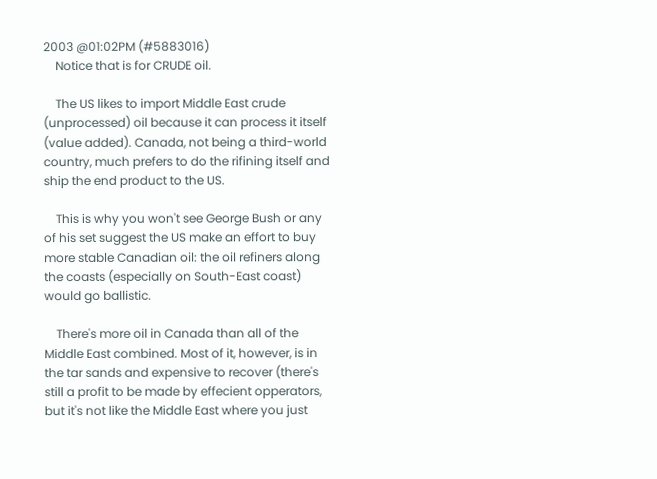2003 @01:02PM (#5883016)
    Notice that is for CRUDE oil.

    The US likes to import Middle East crude (unprocessed) oil because it can process it itself (value added). Canada, not being a third-world country, much prefers to do the rifining itself and ship the end product to the US.

    This is why you won't see George Bush or any of his set suggest the US make an effort to buy more stable Canadian oil: the oil refiners along the coasts (especially on South-East coast) would go ballistic.

    There's more oil in Canada than all of the Middle East combined. Most of it, however, is in the tar sands and expensive to recover (there's still a profit to be made by effecient opperators, but it's not like the Middle East where you just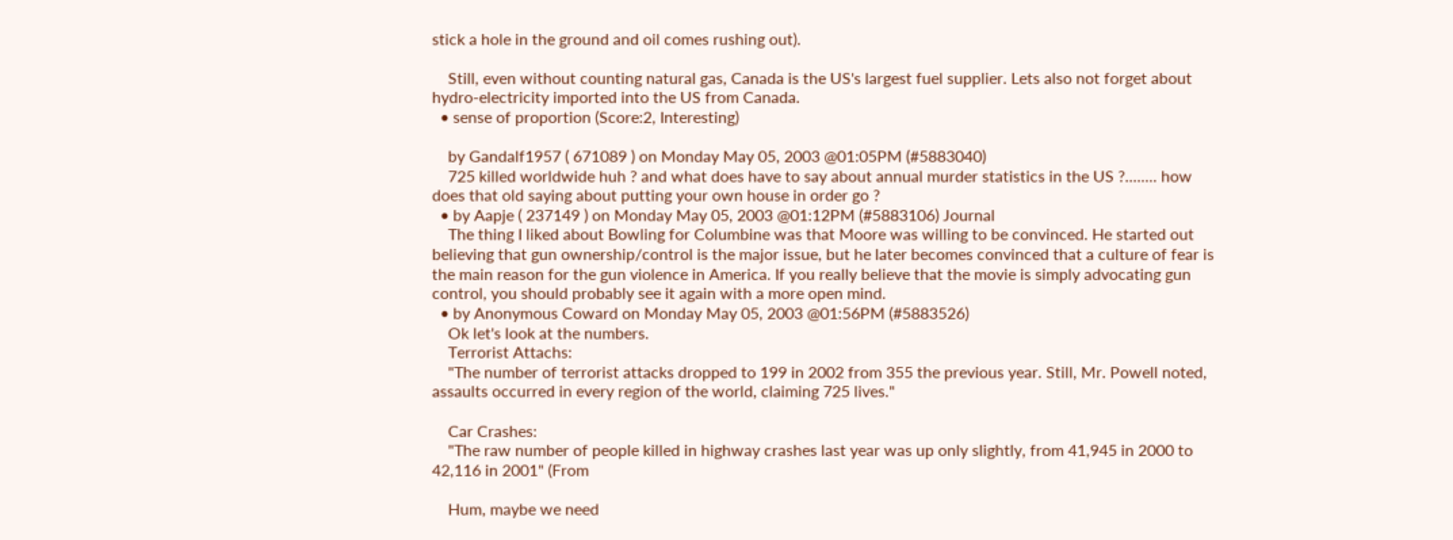stick a hole in the ground and oil comes rushing out).

    Still, even without counting natural gas, Canada is the US's largest fuel supplier. Lets also not forget about hydro-electricity imported into the US from Canada.
  • sense of proportion (Score:2, Interesting)

    by Gandalf1957 ( 671089 ) on Monday May 05, 2003 @01:05PM (#5883040)
    725 killed worldwide huh ? and what does have to say about annual murder statistics in the US ?........ how does that old saying about putting your own house in order go ?
  • by Aapje ( 237149 ) on Monday May 05, 2003 @01:12PM (#5883106) Journal
    The thing I liked about Bowling for Columbine was that Moore was willing to be convinced. He started out believing that gun ownership/control is the major issue, but he later becomes convinced that a culture of fear is the main reason for the gun violence in America. If you really believe that the movie is simply advocating gun control, you should probably see it again with a more open mind.
  • by Anonymous Coward on Monday May 05, 2003 @01:56PM (#5883526)
    Ok let's look at the numbers.
    Terrorist Attachs:
    "The number of terrorist attacks dropped to 199 in 2002 from 355 the previous year. Still, Mr. Powell noted, assaults occurred in every region of the world, claiming 725 lives."

    Car Crashes:
    "The raw number of people killed in highway crashes last year was up only slightly, from 41,945 in 2000 to 42,116 in 2001" (From

    Hum, maybe we need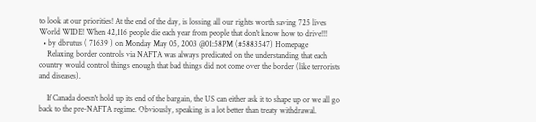to look at our priorities! At the end of the day, is lossing all our rights worth saving 725 lives World WIDE! When 42,116 people die each year from people that don't know how to drive!!!
  • by dbrutus ( 71639 ) on Monday May 05, 2003 @01:58PM (#5883547) Homepage
    Relaxing border controls via NAFTA was always predicated on the understanding that each country would control things enough that bad things did not come over the border (like terrorists and diseases).

    If Canada doesn't hold up its end of the bargain, the US can either ask it to shape up or we all go back to the pre-NAFTA regime. Obviously, speaking is a lot better than treaty withdrawal.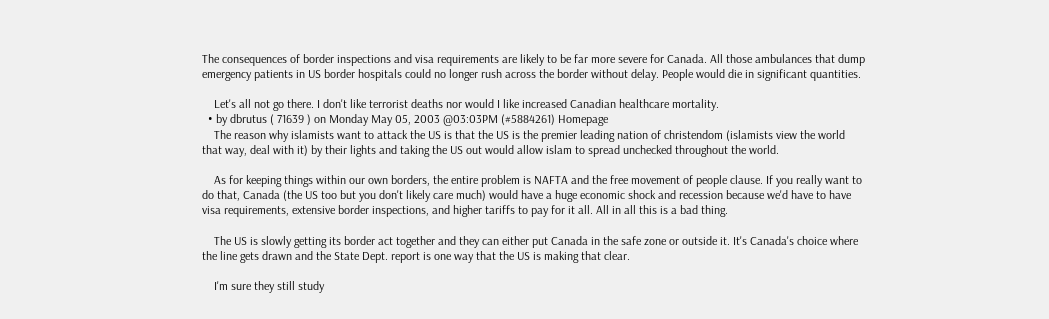The consequences of border inspections and visa requirements are likely to be far more severe for Canada. All those ambulances that dump emergency patients in US border hospitals could no longer rush across the border without delay. People would die in significant quantities.

    Let's all not go there. I don't like terrorist deaths nor would I like increased Canadian healthcare mortality.
  • by dbrutus ( 71639 ) on Monday May 05, 2003 @03:03PM (#5884261) Homepage
    The reason why islamists want to attack the US is that the US is the premier leading nation of christendom (islamists view the world that way, deal with it) by their lights and taking the US out would allow islam to spread unchecked throughout the world.

    As for keeping things within our own borders, the entire problem is NAFTA and the free movement of people clause. If you really want to do that, Canada (the US too but you don't likely care much) would have a huge economic shock and recession because we'd have to have visa requirements, extensive border inspections, and higher tariffs to pay for it all. All in all this is a bad thing.

    The US is slowly getting its border act together and they can either put Canada in the safe zone or outside it. It's Canada's choice where the line gets drawn and the State Dept. report is one way that the US is making that clear.

    I'm sure they still study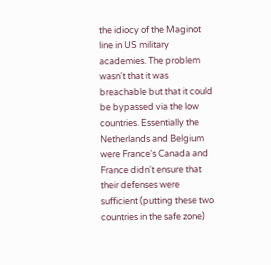the idiocy of the Maginot line in US military academies. The problem wasn't that it was breachable but that it could be bypassed via the low countries. Essentially the Netherlands and Belgium were France's Canada and France didn't ensure that their defenses were sufficient (putting these two countries in the safe zone)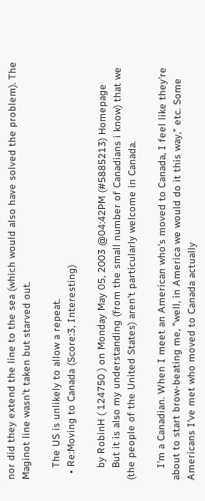nor did they extend the line to the sea (which would also have solved the problem). The Maginot line wasn't taken but starved out.

    The US is unlikely to allow a repeat.
  • Re:Moving to Canada (Score:3, Interesting)

    by RobinH ( 124750 ) on Monday May 05, 2003 @04:42PM (#5885213) Homepage
    But it is also my understanding (from the small number of Canadians i know) that we (the people of the United States) aren't particularly welcome in Canada.

    I'm a Canadian. When I meet an American who's moved to Canada, I feel like they're about to start brow-beating me, "well, in America we would do it this way," etc. Some Americans I've met who moved to Canada actually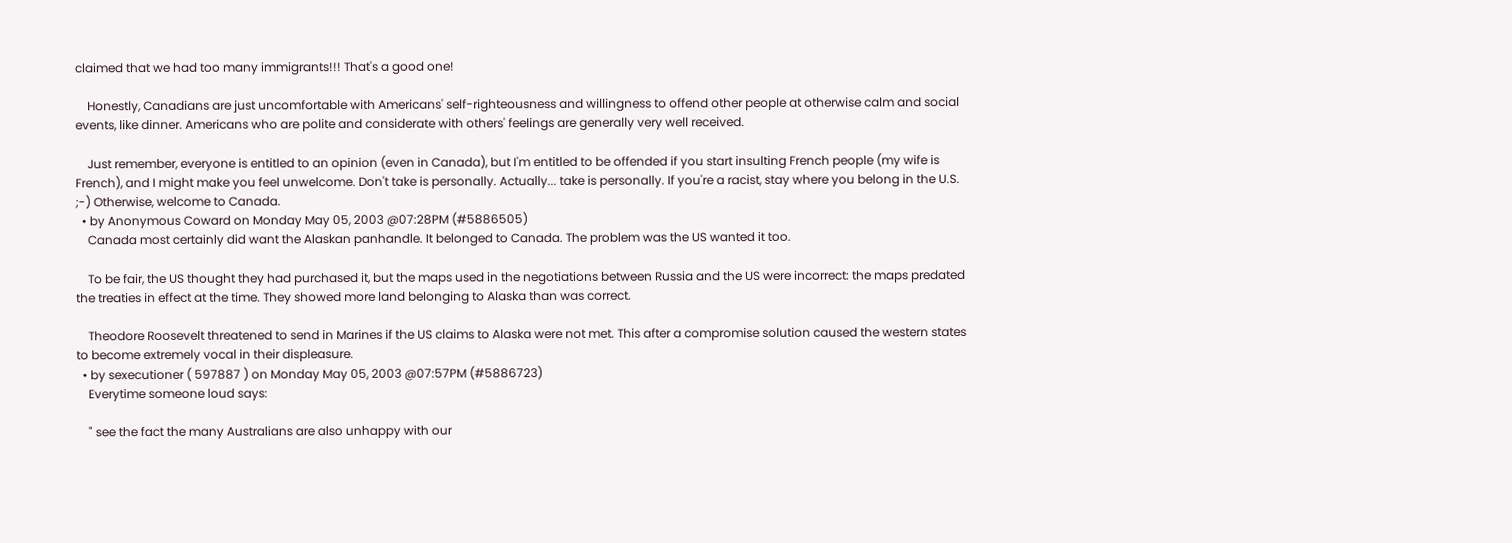claimed that we had too many immigrants!!! That's a good one!

    Honestly, Canadians are just uncomfortable with Americans' self-righteousness and willingness to offend other people at otherwise calm and social events, like dinner. Americans who are polite and considerate with others' feelings are generally very well received.

    Just remember, everyone is entitled to an opinion (even in Canada), but I'm entitled to be offended if you start insulting French people (my wife is French), and I might make you feel unwelcome. Don't take is personally. Actually... take is personally. If you're a racist, stay where you belong in the U.S. ;-) Otherwise, welcome to Canada.
  • by Anonymous Coward on Monday May 05, 2003 @07:28PM (#5886505)
    Canada most certainly did want the Alaskan panhandle. It belonged to Canada. The problem was the US wanted it too.

    To be fair, the US thought they had purchased it, but the maps used in the negotiations between Russia and the US were incorrect: the maps predated the treaties in effect at the time. They showed more land belonging to Alaska than was correct.

    Theodore Roosevelt threatened to send in Marines if the US claims to Alaska were not met. This after a compromise solution caused the western states to become extremely vocal in their displeasure.
  • by sexecutioner ( 597887 ) on Monday May 05, 2003 @07:57PM (#5886723)
    Everytime someone loud says:

    " see the fact the many Australians are also unhappy with our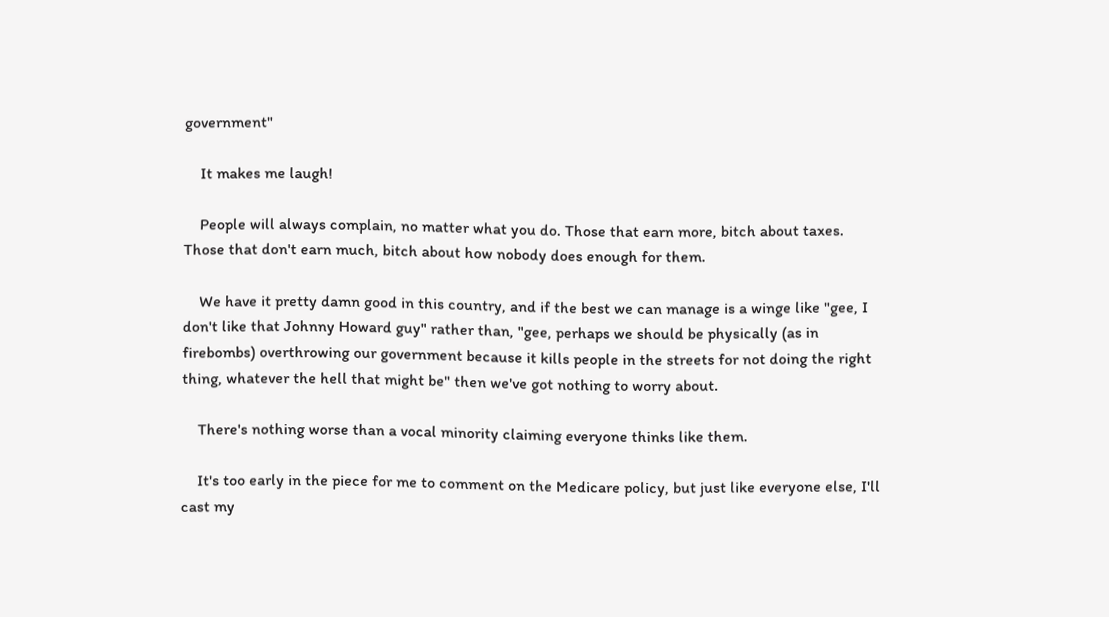government"

    It makes me laugh!

    People will always complain, no matter what you do. Those that earn more, bitch about taxes. Those that don't earn much, bitch about how nobody does enough for them.

    We have it pretty damn good in this country, and if the best we can manage is a winge like "gee, I don't like that Johnny Howard guy" rather than, "gee, perhaps we should be physically (as in firebombs) overthrowing our government because it kills people in the streets for not doing the right thing, whatever the hell that might be" then we've got nothing to worry about.

    There's nothing worse than a vocal minority claiming everyone thinks like them.

    It's too early in the piece for me to comment on the Medicare policy, but just like everyone else, I'll cast my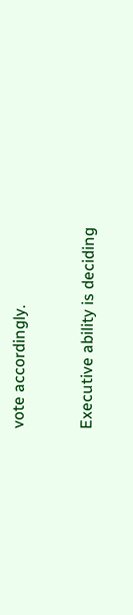vote accordingly.


Executive ability is deciding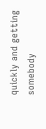quickly and getting somebody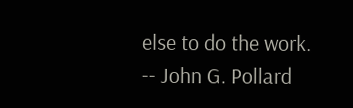else to do the work. -- John G. Pollard